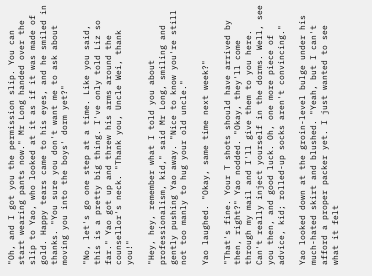"Oh, and I got you the permission slip. You can start wearing pants now." Mr Long handed over the slip to Yao, who looked at it as if it was made of gold. Happy tears came to his eyes, and he smiled in thanks. "You sure you don't want me to ask about moving you into the boys' dorm yet?"

"No, let's go one step at a time. Like you said, this is a pretty big thing. I've only told Liz so far." Yao got up and threw his arms around the counsellor's neck. "Thank you, Uncle Wei, thank you!"

"Hey, hey, remember what I told you about professionalism, kid," said Mr Long, smiling and gently pushing Yao away. "Nice to know you're still not too manly to hug your old uncle."

Yao laughed. "Okay, same time next week?"

"That's fine. Your T shots should have arrived by then, right?" Yao nodded. "Okay, they'll come through my mail and I'll give them to you here. Can't really inject yourself in the dorms. Well, see you then, and good luck. Oh, one more piece of advice, kid; rolled-up socks aren't convincing."

Yao looked down at the groin-level bulge under his much-hated skirt and blushed. "Yeah, but I can't afford a proper packer yet. I just wanted to see what it felt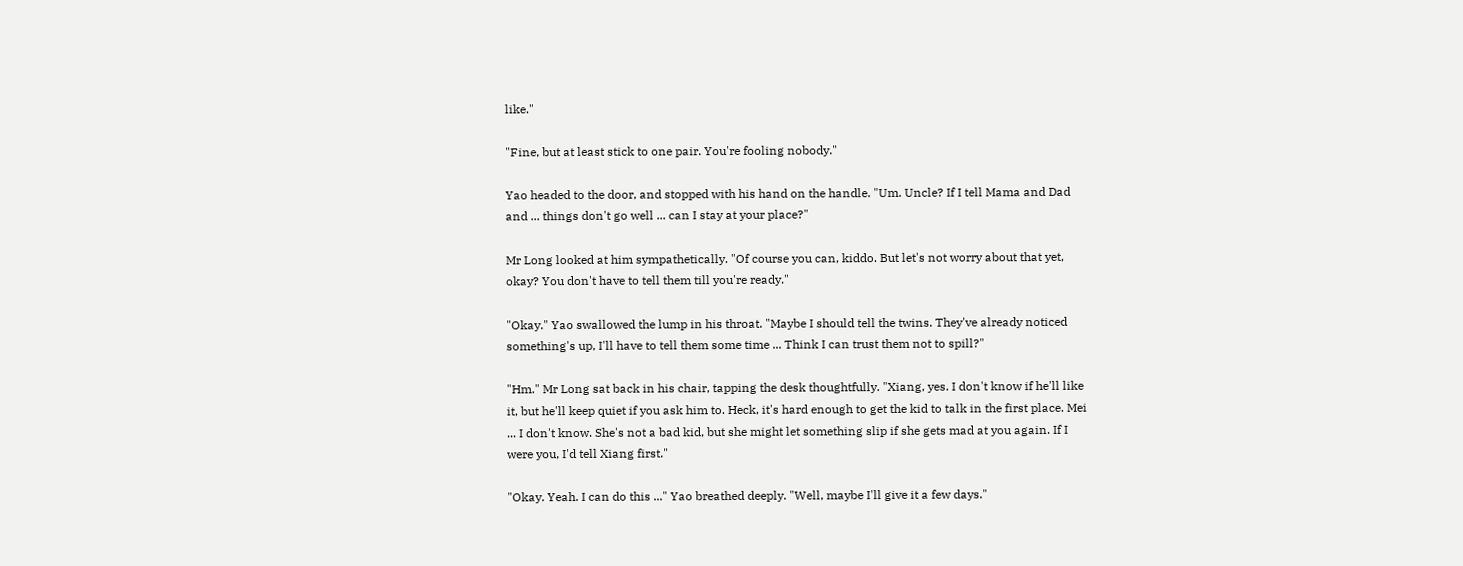like."

"Fine, but at least stick to one pair. You're fooling nobody."

Yao headed to the door, and stopped with his hand on the handle. "Um. Uncle? If I tell Mama and Dad and ... things don't go well ... can I stay at your place?"

Mr Long looked at him sympathetically. "Of course you can, kiddo. But let's not worry about that yet, okay? You don't have to tell them till you're ready."

"Okay." Yao swallowed the lump in his throat. "Maybe I should tell the twins. They've already noticed something's up, I'll have to tell them some time ... Think I can trust them not to spill?"

"Hm." Mr Long sat back in his chair, tapping the desk thoughtfully. "Xiang, yes. I don't know if he'll like it, but he'll keep quiet if you ask him to. Heck, it's hard enough to get the kid to talk in the first place. Mei ... I don't know. She's not a bad kid, but she might let something slip if she gets mad at you again. If I were you, I'd tell Xiang first."

"Okay. Yeah. I can do this ..." Yao breathed deeply. "Well, maybe I'll give it a few days."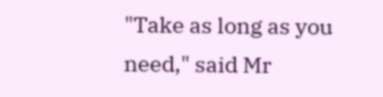"Take as long as you need," said Mr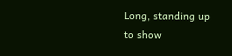Long, standing up to show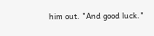him out. "And good luck."